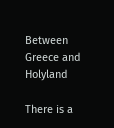Between Greece and Holyland

There is a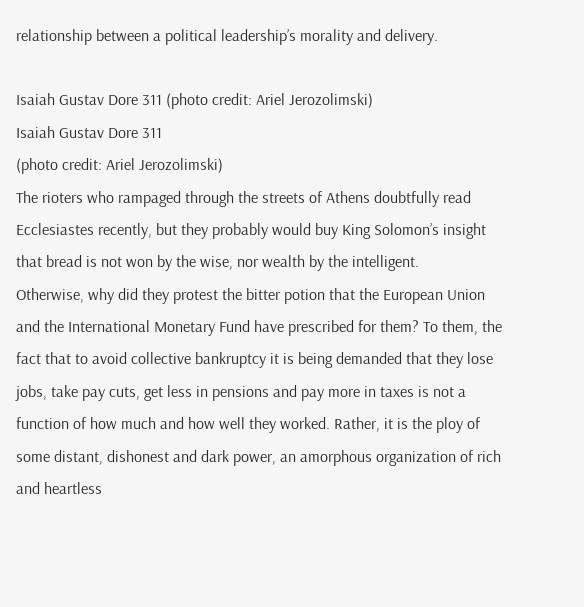relationship between a political leadership’s morality and delivery.

Isaiah Gustav Dore 311 (photo credit: Ariel Jerozolimski)
Isaiah Gustav Dore 311
(photo credit: Ariel Jerozolimski)
The rioters who rampaged through the streets of Athens doubtfully read Ecclesiastes recently, but they probably would buy King Solomon’s insight that bread is not won by the wise, nor wealth by the intelligent.
Otherwise, why did they protest the bitter potion that the European Union and the International Monetary Fund have prescribed for them? To them, the fact that to avoid collective bankruptcy it is being demanded that they lose jobs, take pay cuts, get less in pensions and pay more in taxes is not a function of how much and how well they worked. Rather, it is the ploy of some distant, dishonest and dark power, an amorphous organization of rich and heartless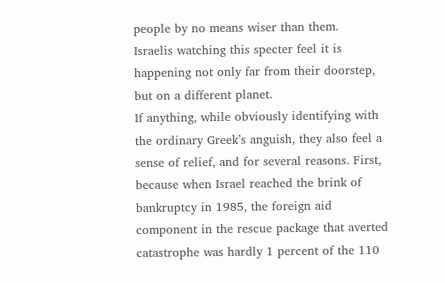people by no means wiser than them.
Israelis watching this specter feel it is happening not only far from their doorstep, but on a different planet.
If anything, while obviously identifying with the ordinary Greek’s anguish, they also feel a sense of relief, and for several reasons. First, because when Israel reached the brink of bankruptcy in 1985, the foreign aid component in the rescue package that averted catastrophe was hardly 1 percent of the 110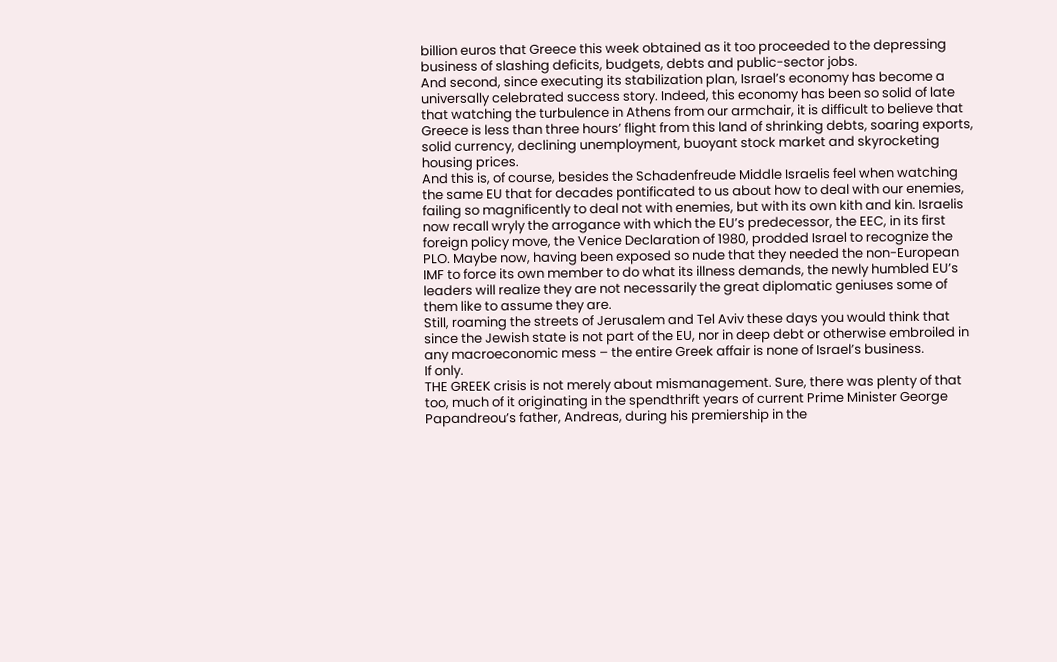billion euros that Greece this week obtained as it too proceeded to the depressing business of slashing deficits, budgets, debts and public-sector jobs.
And second, since executing its stabilization plan, Israel’s economy has become a universally celebrated success story. Indeed, this economy has been so solid of late that watching the turbulence in Athens from our armchair, it is difficult to believe that Greece is less than three hours’ flight from this land of shrinking debts, soaring exports, solid currency, declining unemployment, buoyant stock market and skyrocketing housing prices.
And this is, of course, besides the Schadenfreude Middle Israelis feel when watching the same EU that for decades pontificated to us about how to deal with our enemies, failing so magnificently to deal not with enemies, but with its own kith and kin. Israelis now recall wryly the arrogance with which the EU’s predecessor, the EEC, in its first foreign policy move, the Venice Declaration of 1980, prodded Israel to recognize the PLO. Maybe now, having been exposed so nude that they needed the non-European IMF to force its own member to do what its illness demands, the newly humbled EU’s leaders will realize they are not necessarily the great diplomatic geniuses some of them like to assume they are.
Still, roaming the streets of Jerusalem and Tel Aviv these days you would think that since the Jewish state is not part of the EU, nor in deep debt or otherwise embroiled in any macroeconomic mess – the entire Greek affair is none of Israel’s business.
If only.
THE GREEK crisis is not merely about mismanagement. Sure, there was plenty of that too, much of it originating in the spendthrift years of current Prime Minister George Papandreou’s father, Andreas, during his premiership in the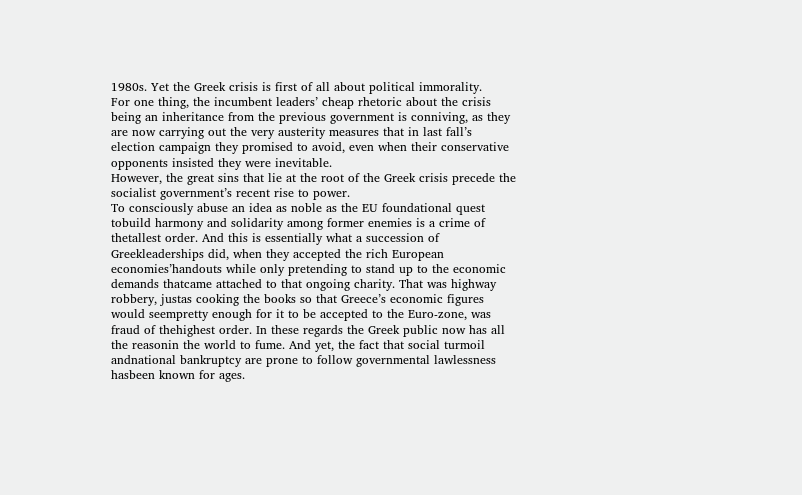1980s. Yet the Greek crisis is first of all about political immorality.
For one thing, the incumbent leaders’ cheap rhetoric about the crisis being an inheritance from the previous government is conniving, as they are now carrying out the very austerity measures that in last fall’s election campaign they promised to avoid, even when their conservative opponents insisted they were inevitable.
However, the great sins that lie at the root of the Greek crisis precede the socialist government’s recent rise to power.
To consciously abuse an idea as noble as the EU foundational quest tobuild harmony and solidarity among former enemies is a crime of thetallest order. And this is essentially what a succession of Greekleaderships did, when they accepted the rich European economies’handouts while only pretending to stand up to the economic demands thatcame attached to that ongoing charity. That was highway robbery, justas cooking the books so that Greece’s economic figures would seempretty enough for it to be accepted to the Euro-zone, was fraud of thehighest order. In these regards the Greek public now has all the reasonin the world to fume. And yet, the fact that social turmoil andnational bankruptcy are prone to follow governmental lawlessness hasbeen known for ages.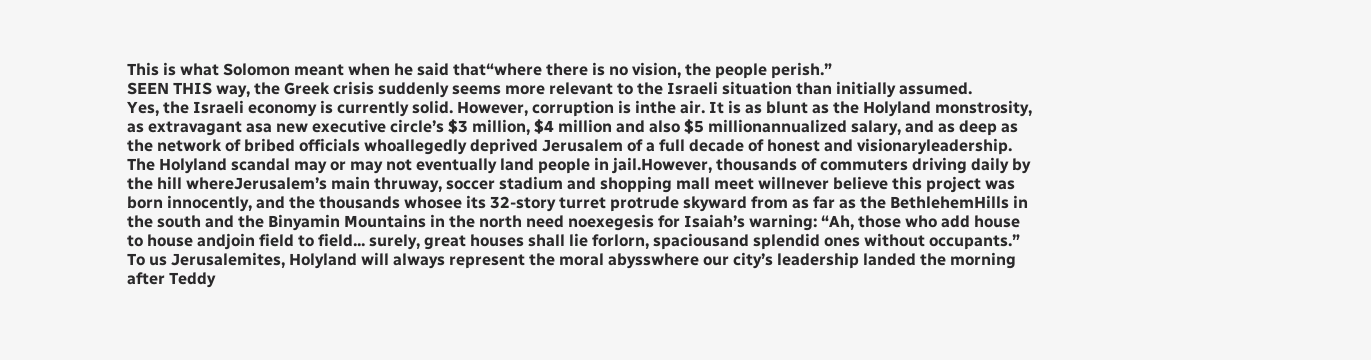This is what Solomon meant when he said that“where there is no vision, the people perish.”
SEEN THIS way, the Greek crisis suddenly seems more relevant to the Israeli situation than initially assumed.
Yes, the Israeli economy is currently solid. However, corruption is inthe air. It is as blunt as the Holyland monstrosity, as extravagant asa new executive circle’s $3 million, $4 million and also $5 millionannualized salary, and as deep as the network of bribed officials whoallegedly deprived Jerusalem of a full decade of honest and visionaryleadership.
The Holyland scandal may or may not eventually land people in jail.However, thousands of commuters driving daily by the hill whereJerusalem’s main thruway, soccer stadium and shopping mall meet willnever believe this project was born innocently, and the thousands whosee its 32-story turret protrude skyward from as far as the BethlehemHills in the south and the Binyamin Mountains in the north need noexegesis for Isaiah’s warning: “Ah, those who add house to house andjoin field to field... surely, great houses shall lie forlorn, spaciousand splendid ones without occupants.”
To us Jerusalemites, Holyland will always represent the moral abysswhere our city’s leadership landed the morning after Teddy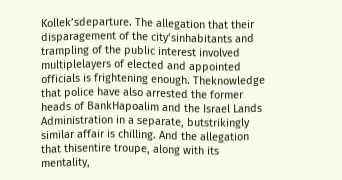Kollek’sdeparture. The allegation that their disparagement of the city’sinhabitants and trampling of the public interest involved multiplelayers of elected and appointed officials is frightening enough. Theknowledge that police have also arrested the former heads of BankHapoalim and the Israel Lands Administration in a separate, butstrikingly similar affair is chilling. And the allegation that thisentire troupe, along with its mentality,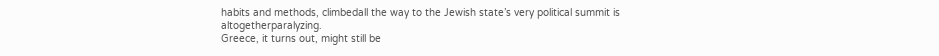habits and methods, climbedall the way to the Jewish state’s very political summit is altogetherparalyzing.
Greece, it turns out, might still be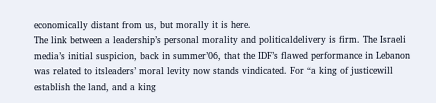economically distant from us, but morally it is here.
The link between a leadership’s personal morality and politicaldelivery is firm. The Israeli media’s initial suspicion, back in summer’06, that the IDF’s flawed performance in Lebanon was related to itsleaders’ moral levity now stands vindicated. For “a king of justicewill establish the land, and a king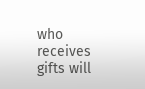who receives gifts will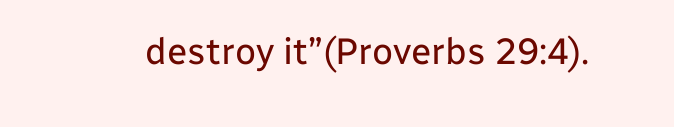destroy it”(Proverbs 29:4).